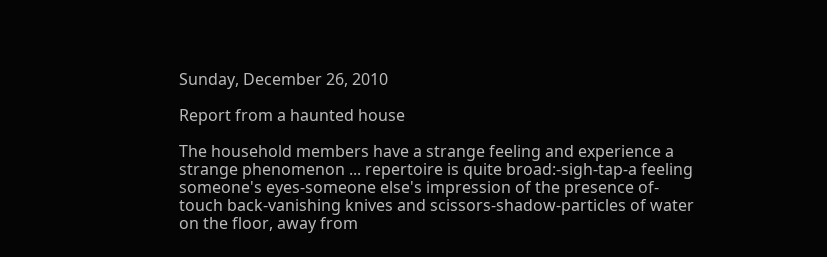Sunday, December 26, 2010

Report from a haunted house

The household members have a strange feeling and experience a strange phenomenon ... repertoire is quite broad:-sigh-tap-a feeling someone's eyes-someone else's impression of the presence of-touch back-vanishing knives and scissors-shadow-particles of water on the floor, away from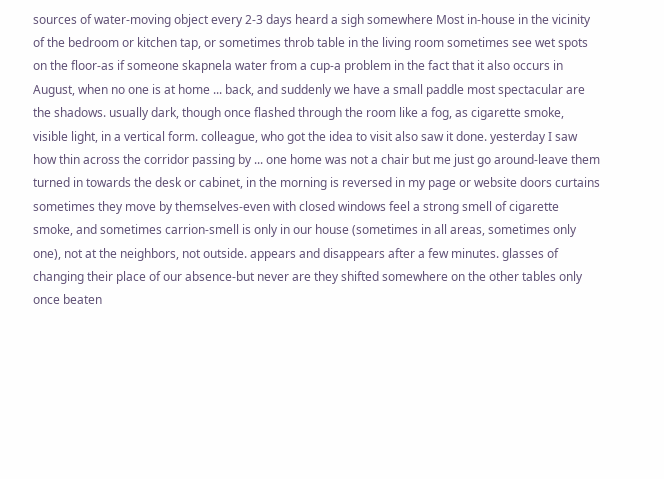sources of water-moving object every 2-3 days heard a sigh somewhere Most in-house in the vicinity of the bedroom or kitchen tap, or sometimes throb table in the living room sometimes see wet spots on the floor-as if someone skapnela water from a cup-a problem in the fact that it also occurs in August, when no one is at home ... back, and suddenly we have a small paddle most spectacular are the shadows. usually dark, though once flashed through the room like a fog, as cigarette smoke, visible light, in a vertical form. colleague, who got the idea to visit also saw it done. yesterday I saw how thin across the corridor passing by ... one home was not a chair but me just go around-leave them turned in towards the desk or cabinet, in the morning is reversed in my page or website doors curtains sometimes they move by themselves-even with closed windows feel a strong smell of cigarette smoke, and sometimes carrion-smell is only in our house (sometimes in all areas, sometimes only one), not at the neighbors, not outside. appears and disappears after a few minutes. glasses of changing their place of our absence-but never are they shifted somewhere on the other tables only once beaten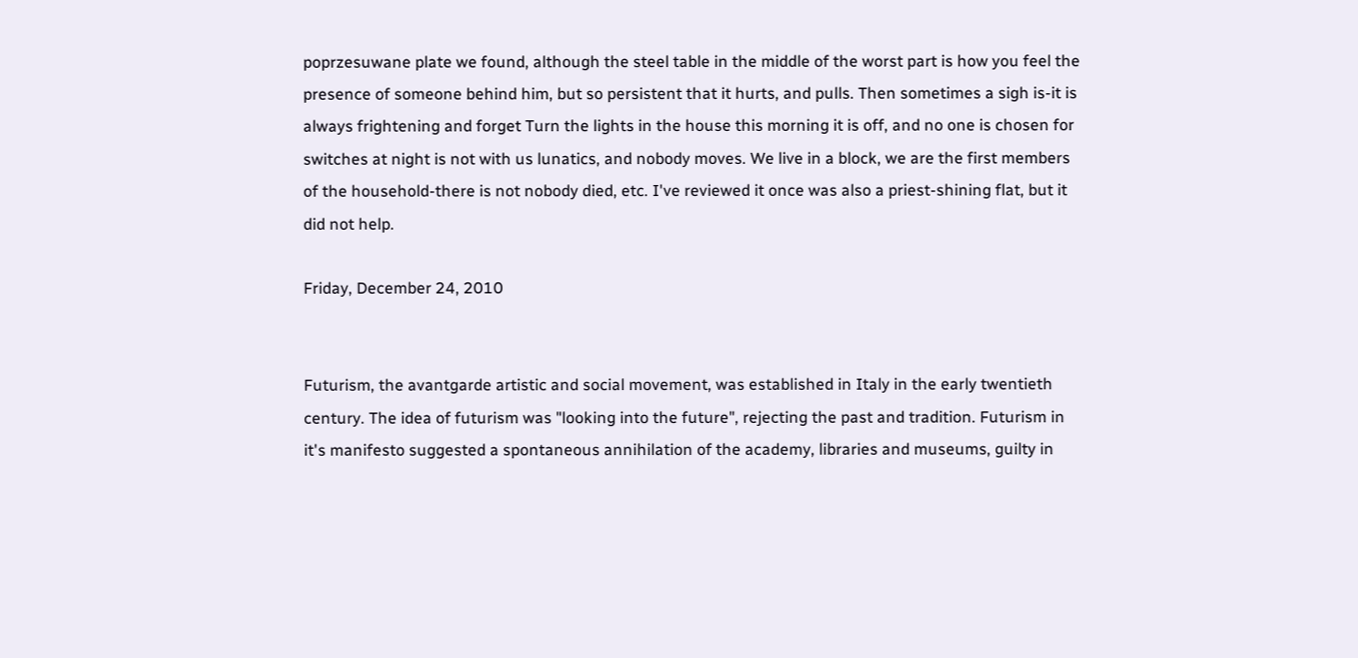poprzesuwane plate we found, although the steel table in the middle of the worst part is how you feel the presence of someone behind him, but so persistent that it hurts, and pulls. Then sometimes a sigh is-it is always frightening and forget Turn the lights in the house this morning it is off, and no one is chosen for switches at night is not with us lunatics, and nobody moves. We live in a block, we are the first members of the household-there is not nobody died, etc. I've reviewed it once was also a priest-shining flat, but it did not help.

Friday, December 24, 2010


Futurism, the avantgarde artistic and social movement, was established in Italy in the early twentieth century. The idea of futurism was "looking into the future", rejecting the past and tradition. Futurism in it's manifesto suggested a spontaneous annihilation of the academy, libraries and museums, guilty in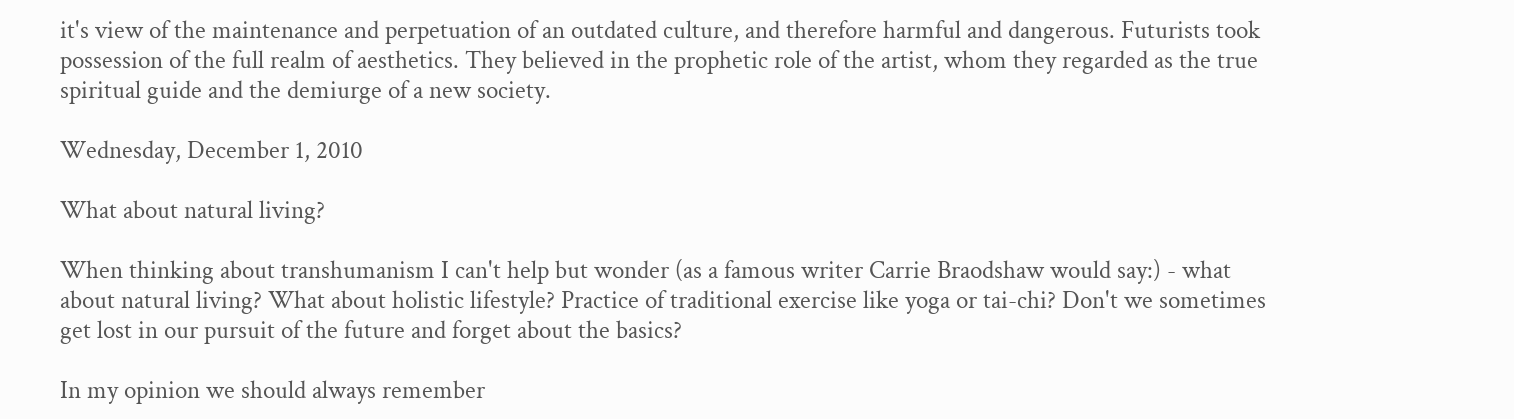it's view of the maintenance and perpetuation of an outdated culture, and therefore harmful and dangerous. Futurists took possession of the full realm of aesthetics. They believed in the prophetic role of the artist, whom they regarded as the true spiritual guide and the demiurge of a new society.

Wednesday, December 1, 2010

What about natural living?

When thinking about transhumanism I can't help but wonder (as a famous writer Carrie Braodshaw would say:) - what about natural living? What about holistic lifestyle? Practice of traditional exercise like yoga or tai-chi? Don't we sometimes get lost in our pursuit of the future and forget about the basics?

In my opinion we should always remember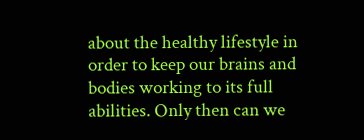about the healthy lifestyle in order to keep our brains and bodies working to its full abilities. Only then can we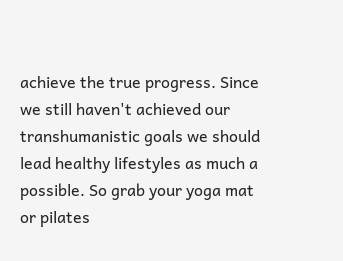achieve the true progress. Since we still haven't achieved our transhumanistic goals we should lead healthy lifestyles as much a possible. So grab your yoga mat or pilates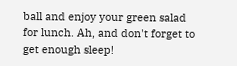ball and enjoy your green salad for lunch. Ah, and don't forget to get enough sleep!